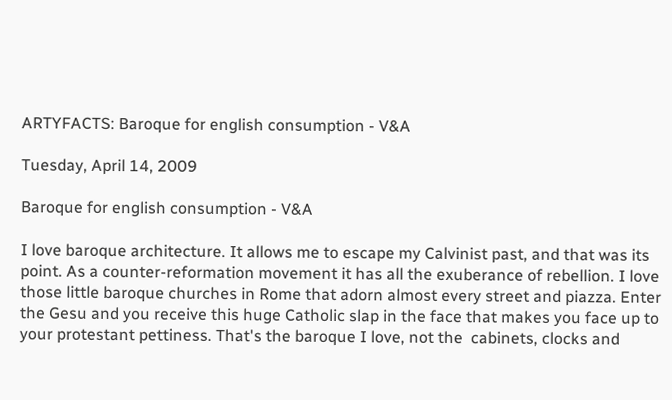ARTYFACTS: Baroque for english consumption - V&A

Tuesday, April 14, 2009

Baroque for english consumption - V&A

I love baroque architecture. It allows me to escape my Calvinist past, and that was its point. As a counter-reformation movement it has all the exuberance of rebellion. I love those little baroque churches in Rome that adorn almost every street and piazza. Enter the Gesu and you receive this huge Catholic slap in the face that makes you face up to your protestant pettiness. That's the baroque I love, not the  cabinets, clocks and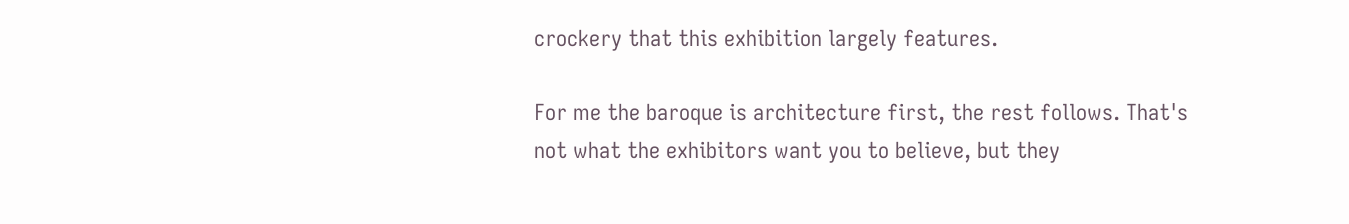crockery that this exhibition largely features.

For me the baroque is architecture first, the rest follows. That's not what the exhibitors want you to believe, but they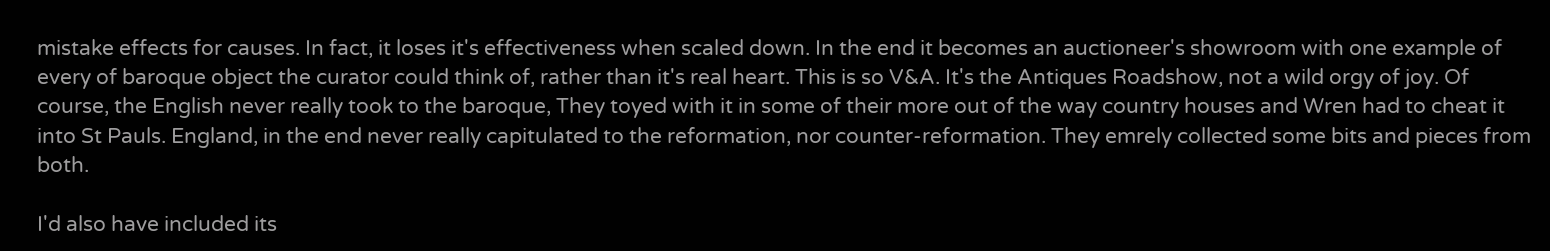mistake effects for causes. In fact, it loses it's effectiveness when scaled down. In the end it becomes an auctioneer's showroom with one example of every of baroque object the curator could think of, rather than it's real heart. This is so V&A. It's the Antiques Roadshow, not a wild orgy of joy. Of course, the English never really took to the baroque, They toyed with it in some of their more out of the way country houses and Wren had to cheat it into St Pauls. England, in the end never really capitulated to the reformation, nor counter-reformation. They emrely collected some bits and pieces from both.

I'd also have included its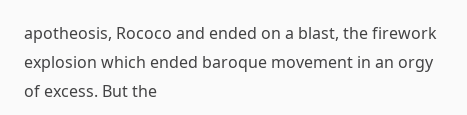apotheosis, Rococo and ended on a blast, the firework explosion which ended baroque movement in an orgy of excess. But the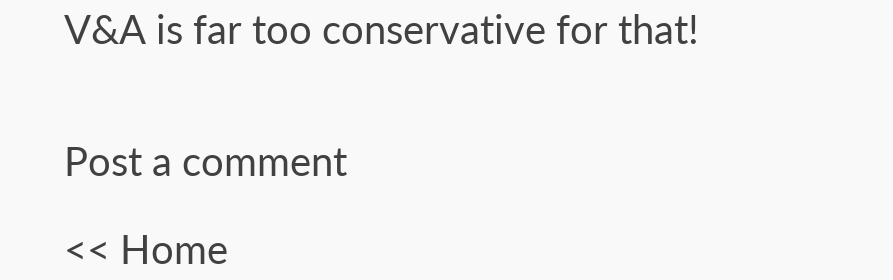V&A is far too conservative for that!


Post a comment

<< Home